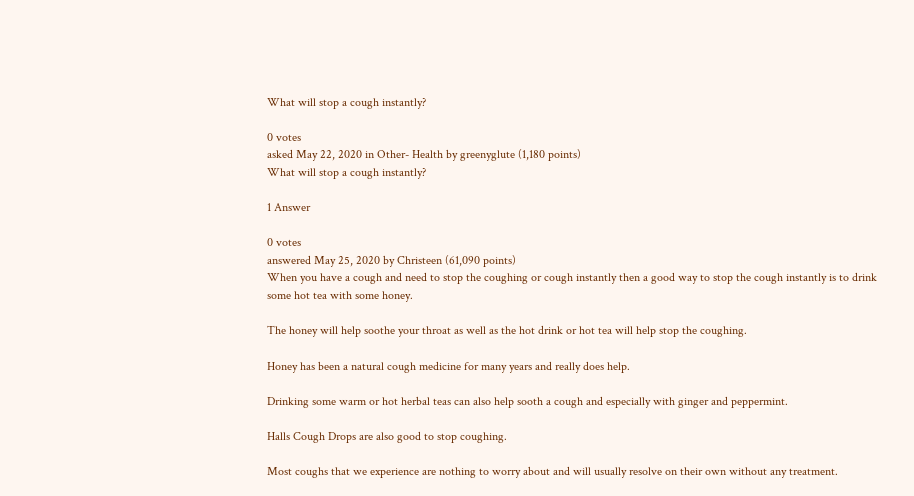What will stop a cough instantly?

0 votes
asked May 22, 2020 in Other- Health by greenyglute (1,180 points)
What will stop a cough instantly?

1 Answer

0 votes
answered May 25, 2020 by Christeen (61,090 points)
When you have a cough and need to stop the coughing or cough instantly then a good way to stop the cough instantly is to drink some hot tea with some honey.

The honey will help soothe your throat as well as the hot drink or hot tea will help stop the coughing.

Honey has been a natural cough medicine for many years and really does help.

Drinking some warm or hot herbal teas can also help sooth a cough and especially with ginger and peppermint.

Halls Cough Drops are also good to stop coughing.

Most coughs that we experience are nothing to worry about and will usually resolve on their own without any treatment.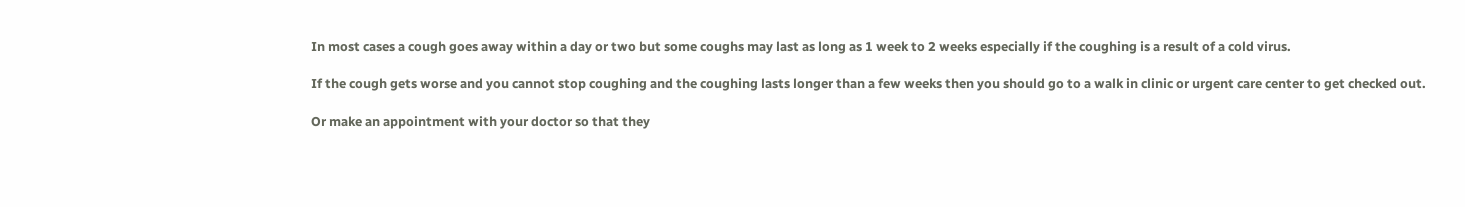In most cases a cough goes away within a day or two but some coughs may last as long as 1 week to 2 weeks especially if the coughing is a result of a cold virus.

If the cough gets worse and you cannot stop coughing and the coughing lasts longer than a few weeks then you should go to a walk in clinic or urgent care center to get checked out.

Or make an appointment with your doctor so that they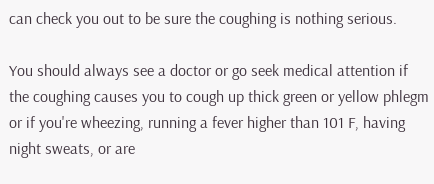can check you out to be sure the coughing is nothing serious.

You should always see a doctor or go seek medical attention if the coughing causes you to cough up thick green or yellow phlegm or if you're wheezing, running a fever higher than 101 F, having night sweats, or are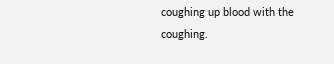coughing up blood with the coughing.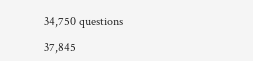34,750 questions

37,845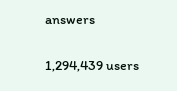answers


1,294,439 users